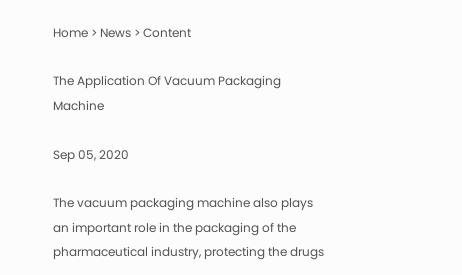Home > News > Content

The Application Of Vacuum Packaging Machine

Sep 05, 2020

The vacuum packaging machine also plays an important role in the packaging of the pharmaceutical industry, protecting the drugs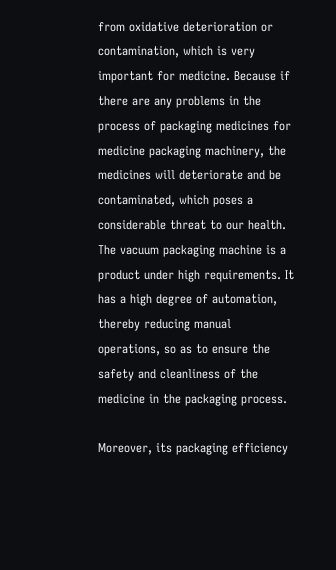from oxidative deterioration or contamination, which is very important for medicine. Because if there are any problems in the process of packaging medicines for medicine packaging machinery, the medicines will deteriorate and be contaminated, which poses a considerable threat to our health. The vacuum packaging machine is a product under high requirements. It has a high degree of automation, thereby reducing manual operations, so as to ensure the safety and cleanliness of the medicine in the packaging process.

Moreover, its packaging efficiency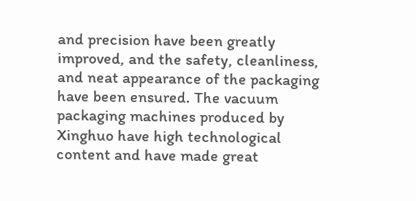and precision have been greatly improved, and the safety, cleanliness, and neat appearance of the packaging have been ensured. The vacuum packaging machines produced by Xinghuo have high technological content and have made great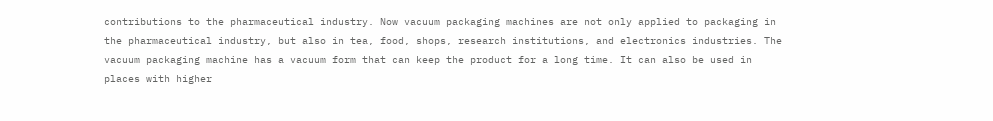contributions to the pharmaceutical industry. Now vacuum packaging machines are not only applied to packaging in the pharmaceutical industry, but also in tea, food, shops, research institutions, and electronics industries. The vacuum packaging machine has a vacuum form that can keep the product for a long time. It can also be used in places with higher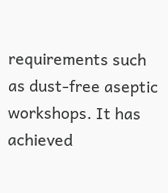requirements such as dust-free aseptic workshops. It has achieved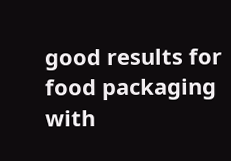good results for food packaging with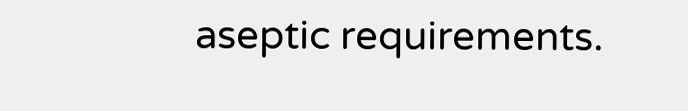aseptic requirements.